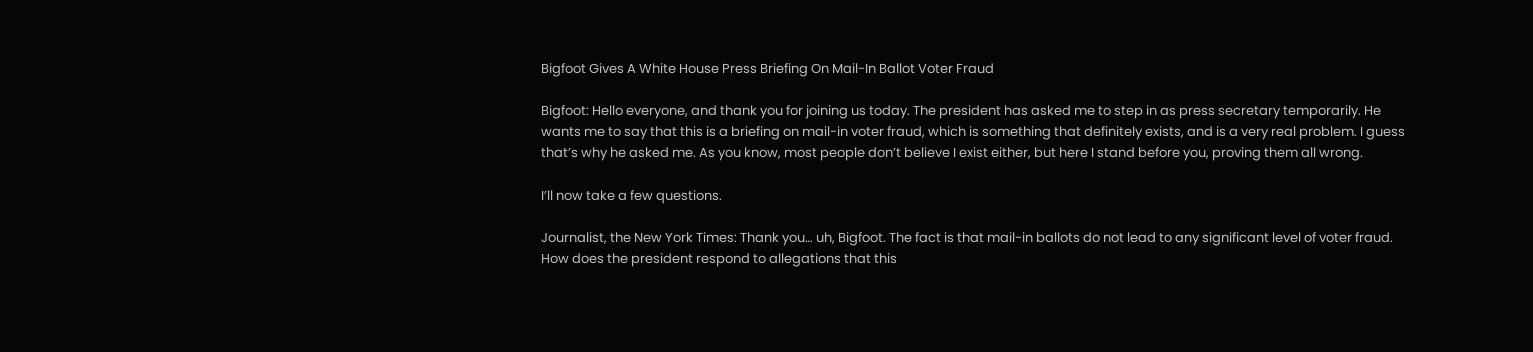Bigfoot Gives A White House Press Briefing On Mail-In Ballot Voter Fraud

Bigfoot: Hello everyone, and thank you for joining us today. The president has asked me to step in as press secretary temporarily. He wants me to say that this is a briefing on mail-in voter fraud, which is something that definitely exists, and is a very real problem. I guess that’s why he asked me. As you know, most people don’t believe I exist either, but here I stand before you, proving them all wrong.

I’ll now take a few questions.

Journalist, the New York Times: Thank you… uh, Bigfoot. The fact is that mail-in ballots do not lead to any significant level of voter fraud. How does the president respond to allegations that this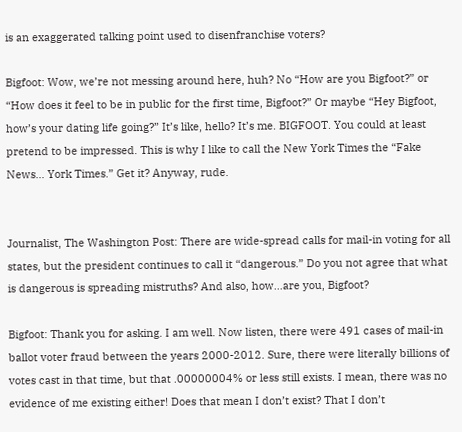is an exaggerated talking point used to disenfranchise voters?

Bigfoot: Wow, we’re not messing around here, huh? No “How are you Bigfoot?” or “How does it feel to be in public for the first time, Bigfoot?” Or maybe “Hey Bigfoot, how’s your dating life going?” It’s like, hello? It’s me. BIGFOOT. You could at least pretend to be impressed. This is why I like to call the New York Times the “Fake News… York Times.” Get it? Anyway, rude.


Journalist, The Washington Post: There are wide-spread calls for mail-in voting for all states, but the president continues to call it “dangerous.” Do you not agree that what is dangerous is spreading mistruths? And also, how…are you, Bigfoot?

Bigfoot: Thank you for asking. I am well. Now listen, there were 491 cases of mail-in ballot voter fraud between the years 2000-2012. Sure, there were literally billions of votes cast in that time, but that .00000004% or less still exists. I mean, there was no evidence of me existing either! Does that mean I don’t exist? That I don’t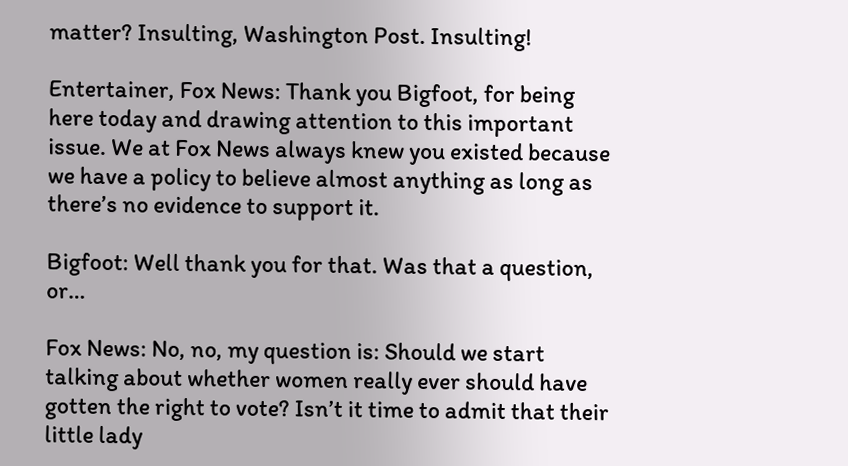matter? Insulting, Washington Post. Insulting!

Entertainer, Fox News: Thank you Bigfoot, for being here today and drawing attention to this important issue. We at Fox News always knew you existed because we have a policy to believe almost anything as long as there’s no evidence to support it.

Bigfoot: Well thank you for that. Was that a question, or…

Fox News: No, no, my question is: Should we start talking about whether women really ever should have gotten the right to vote? Isn’t it time to admit that their little lady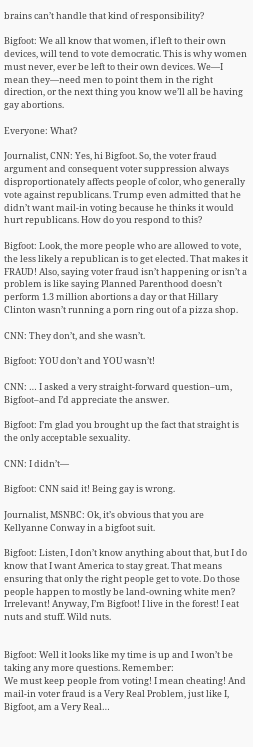brains can’t handle that kind of responsibility?

Bigfoot: We all know that women, if left to their own devices, will tend to vote democratic. This is why women must never, ever be left to their own devices. We—I mean they—need men to point them in the right direction, or the next thing you know we’ll all be having gay abortions.

Everyone: What?

Journalist, CNN: Yes, hi Bigfoot. So, the voter fraud argument and consequent voter suppression always disproportionately affects people of color, who generally vote against republicans. Trump even admitted that he didn’t want mail-in voting because he thinks it would hurt republicans. How do you respond to this?

Bigfoot: Look, the more people who are allowed to vote, the less likely a republican is to get elected. That makes it FRAUD! Also, saying voter fraud isn’t happening or isn’t a problem is like saying Planned Parenthood doesn’t perform 1.3 million abortions a day or that Hillary Clinton wasn’t running a porn ring out of a pizza shop.

CNN: They don’t, and she wasn’t.

Bigfoot: YOU don’t and YOU wasn’t!

CNN: … I asked a very straight-forward question–um, Bigfoot–and I’d appreciate the answer.

Bigfoot: I’m glad you brought up the fact that straight is the only acceptable sexuality.

CNN: I didn’t—

Bigfoot: CNN said it! Being gay is wrong.

Journalist, MSNBC: Ok, it’s obvious that you are Kellyanne Conway in a bigfoot suit.

Bigfoot: Listen, I don’t know anything about that, but I do know that I want America to stay great. That means ensuring that only the right people get to vote. Do those people happen to mostly be land-owning white men? Irrelevant! Anyway, I’m Bigfoot! I live in the forest! I eat nuts and stuff. Wild nuts.


Bigfoot: Well it looks like my time is up and I won’t be taking any more questions. Remember:
We must keep people from voting! I mean cheating! And mail-in voter fraud is a Very Real Problem, just like I, Bigfoot, am a Very Real…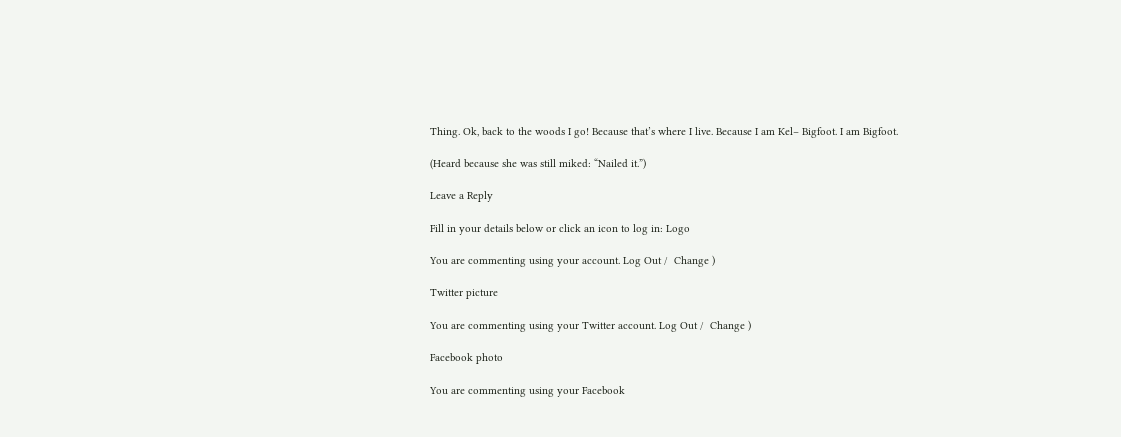Thing. Ok, back to the woods I go! Because that’s where I live. Because I am Kel– Bigfoot. I am Bigfoot.

(Heard because she was still miked: “Nailed it.”)

Leave a Reply

Fill in your details below or click an icon to log in: Logo

You are commenting using your account. Log Out /  Change )

Twitter picture

You are commenting using your Twitter account. Log Out /  Change )

Facebook photo

You are commenting using your Facebook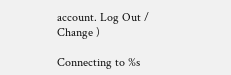account. Log Out /  Change )

Connecting to %s